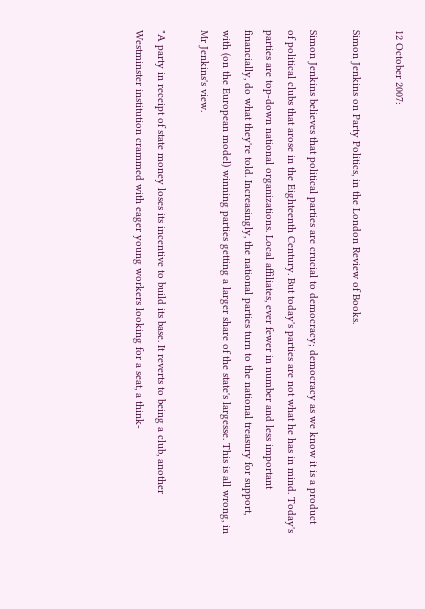12 October 2007:

Simon Jenkins on Party Politics, in the London Review of Books.

Simon Jenkins believes that political parties are crucial to democracy; democracy as we know it is a product of political clubs that arose in the Eighteenth Century. But today's parties are not what he has in mind. Today's parties are top-down national organizations. Local affiliates, ever fewer in number and less important financially, do what they're told. Increasingly, the national parties turn to the national treasury for support, with (on the European model) winning parties getting a larger share of the state's largesse. This is all wrong, in Mr Jenkins's view.

"A party in receipt of state money loses its incentive to build its base. It reverts to being a club, another Westminster institution crammed with eager young workers looking for a seat, a think-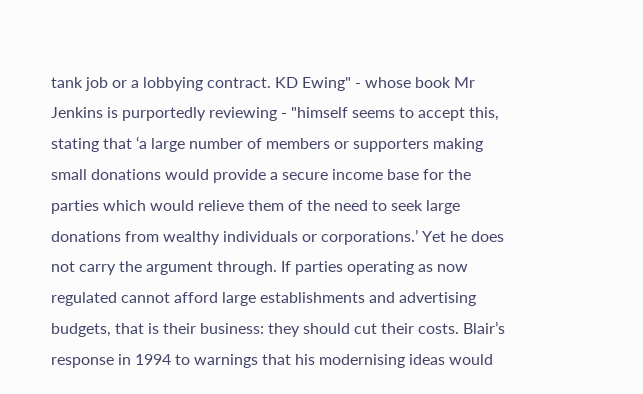tank job or a lobbying contract. KD Ewing" - whose book Mr Jenkins is purportedly reviewing - "himself seems to accept this, stating that ‘a large number of members or supporters making small donations would provide a secure income base for the parties which would relieve them of the need to seek large donations from wealthy individuals or corporations.’ Yet he does not carry the argument through. If parties operating as now regulated cannot afford large establishments and advertising budgets, that is their business: they should cut their costs. Blair’s response in 1994 to warnings that his modernising ideas would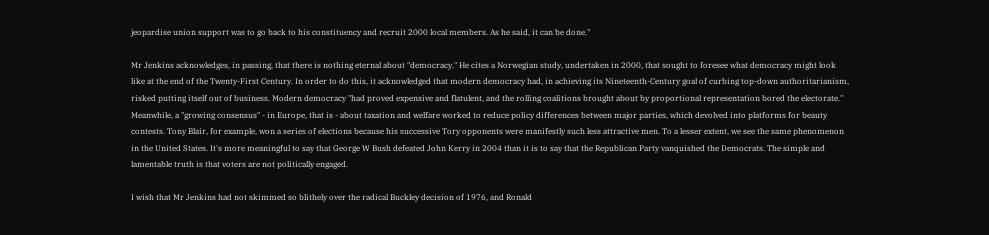jeopardise union support was to go back to his constituency and recruit 2000 local members. As he said, it can be done."

Mr Jenkins acknowledges, in passing, that there is nothing eternal about "democracy." He cites a Norwegian study, undertaken in 2000, that sought to foresee what democracy might look like at the end of the Twenty-First Century. In order to do this, it acknowledged that modern democracy had, in achieving its Nineteenth-Century goal of curbing top-down authoritarianism, risked putting itself out of business. Modern democracy "had proved expensive and flatulent, and the rolling coalitions brought about by proportional representation bored the electorate." Meanwhile, a "growing consensus" - in Europe, that is - about taxation and welfare worked to reduce policy differences between major parties, which devolved into platforms for beauty contests. Tony Blair, for example, won a series of elections because his successive Tory opponents were manifestly such less attractive men. To a lesser extent, we see the same phenomenon in the United States. It's more meaningful to say that George W Bush defeated John Kerry in 2004 than it is to say that the Republican Party vanquished the Democrats. The simple and lamentable truth is that voters are not politically engaged.

I wish that Mr Jenkins had not skimmed so blithely over the radical Buckley decision of 1976, and Ronald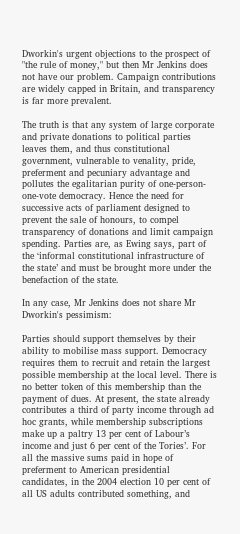Dworkin's urgent objections to the prospect of "the rule of money," but then Mr Jenkins does not have our problem. Campaign contributions are widely capped in Britain, and transparency is far more prevalent.

The truth is that any system of large corporate and private donations to political parties leaves them, and thus constitutional government, vulnerable to venality, pride, preferment and pecuniary advantage and pollutes the egalitarian purity of one-person-one-vote democracy. Hence the need for successive acts of parliament designed to prevent the sale of honours, to compel transparency of donations and limit campaign spending. Parties are, as Ewing says, part of the ‘informal constitutional infrastructure of the state’ and must be brought more under the benefaction of the state.

In any case, Mr Jenkins does not share Mr Dworkin's pessimism:

Parties should support themselves by their ability to mobilise mass support. Democracy requires them to recruit and retain the largest possible membership at the local level. There is no better token of this membership than the payment of dues. At present, the state already contributes a third of party income through ad hoc grants, while membership subscriptions make up a paltry 13 per cent of Labour’s income and just 6 per cent of the Tories’. For all the massive sums paid in hope of preferment to American presidential candidates, in the 2004 election 10 per cent of all US adults contributed something, and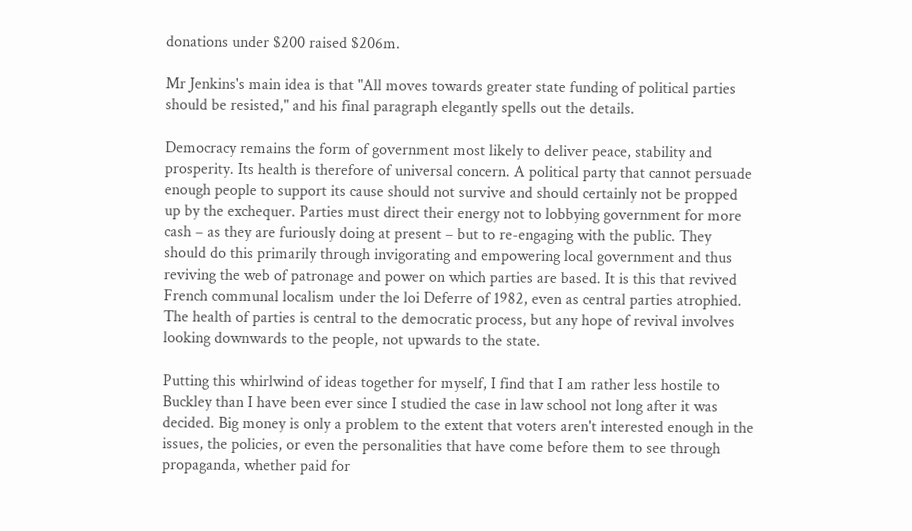donations under $200 raised $206m.

Mr Jenkins's main idea is that "All moves towards greater state funding of political parties should be resisted," and his final paragraph elegantly spells out the details.

Democracy remains the form of government most likely to deliver peace, stability and prosperity. Its health is therefore of universal concern. A political party that cannot persuade enough people to support its cause should not survive and should certainly not be propped up by the exchequer. Parties must direct their energy not to lobbying government for more cash – as they are furiously doing at present – but to re-engaging with the public. They should do this primarily through invigorating and empowering local government and thus reviving the web of patronage and power on which parties are based. It is this that revived French communal localism under the loi Deferre of 1982, even as central parties atrophied. The health of parties is central to the democratic process, but any hope of revival involves looking downwards to the people, not upwards to the state.

Putting this whirlwind of ideas together for myself, I find that I am rather less hostile to Buckley than I have been ever since I studied the case in law school not long after it was decided. Big money is only a problem to the extent that voters aren't interested enough in the issues, the policies, or even the personalities that have come before them to see through propaganda, whether paid for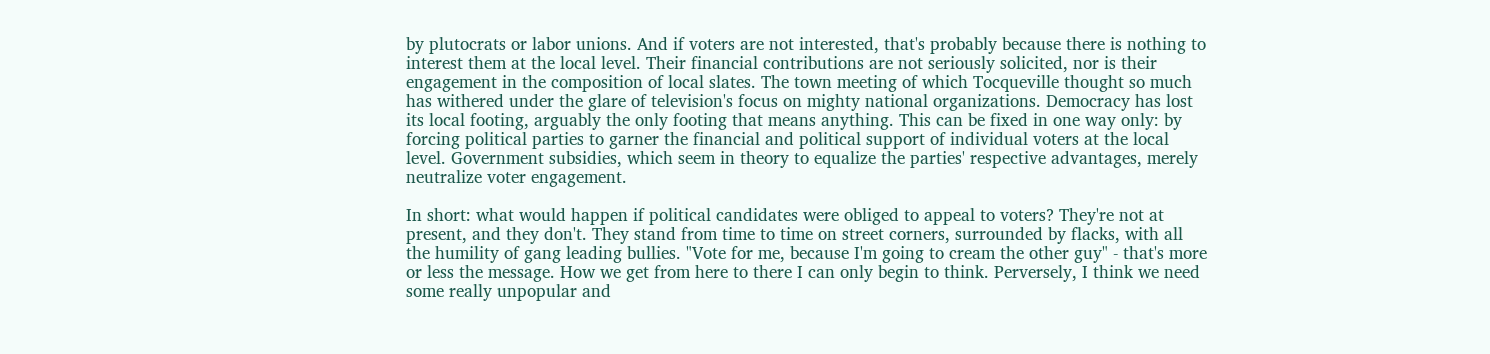by plutocrats or labor unions. And if voters are not interested, that's probably because there is nothing to interest them at the local level. Their financial contributions are not seriously solicited, nor is their engagement in the composition of local slates. The town meeting of which Tocqueville thought so much has withered under the glare of television's focus on mighty national organizations. Democracy has lost its local footing, arguably the only footing that means anything. This can be fixed in one way only: by forcing political parties to garner the financial and political support of individual voters at the local level. Government subsidies, which seem in theory to equalize the parties' respective advantages, merely neutralize voter engagement.

In short: what would happen if political candidates were obliged to appeal to voters? They're not at present, and they don't. They stand from time to time on street corners, surrounded by flacks, with all the humility of gang leading bullies. "Vote for me, because I'm going to cream the other guy" - that's more or less the message. How we get from here to there I can only begin to think. Perversely, I think we need some really unpopular and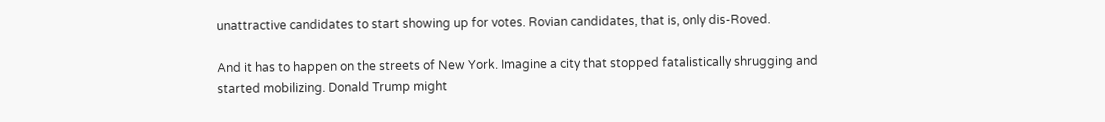unattractive candidates to start showing up for votes. Rovian candidates, that is, only dis-Roved.

And it has to happen on the streets of New York. Imagine a city that stopped fatalistically shrugging and started mobilizing. Donald Trump might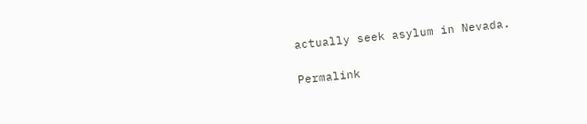actually seek asylum in Nevada.

Permalink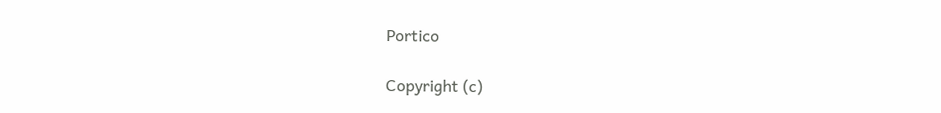Portico

Copyright (c)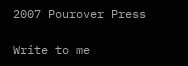2007 Pourover Press

Write to me